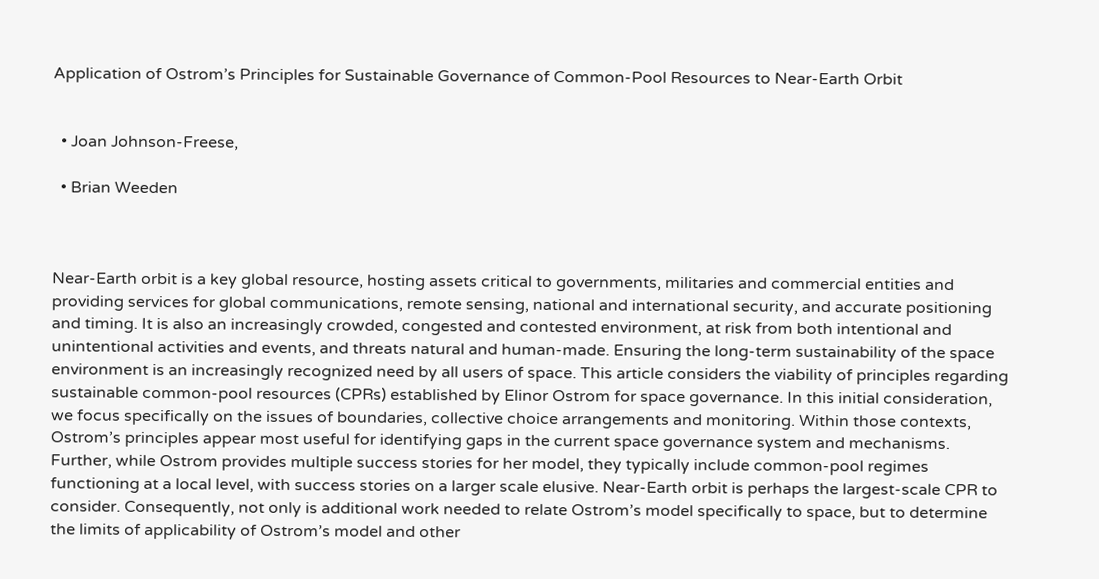Application of Ostrom’s Principles for Sustainable Governance of Common-Pool Resources to Near-Earth Orbit


  • Joan Johnson-Freese,

  • Brian Weeden



Near-Earth orbit is a key global resource, hosting assets critical to governments, militaries and commercial entities and providing services for global communications, remote sensing, national and international security, and accurate positioning and timing. It is also an increasingly crowded, congested and contested environment, at risk from both intentional and unintentional activities and events, and threats natural and human-made. Ensuring the long-term sustainability of the space environment is an increasingly recognized need by all users of space. This article considers the viability of principles regarding sustainable common-pool resources (CPRs) established by Elinor Ostrom for space governance. In this initial consideration, we focus specifically on the issues of boundaries, collective choice arrangements and monitoring. Within those contexts, Ostrom’s principles appear most useful for identifying gaps in the current space governance system and mechanisms. Further, while Ostrom provides multiple success stories for her model, they typically include common-pool regimes functioning at a local level, with success stories on a larger scale elusive. Near-Earth orbit is perhaps the largest-scale CPR to consider. Consequently, not only is additional work needed to relate Ostrom’s model specifically to space, but to determine the limits of applicability of Ostrom’s model and other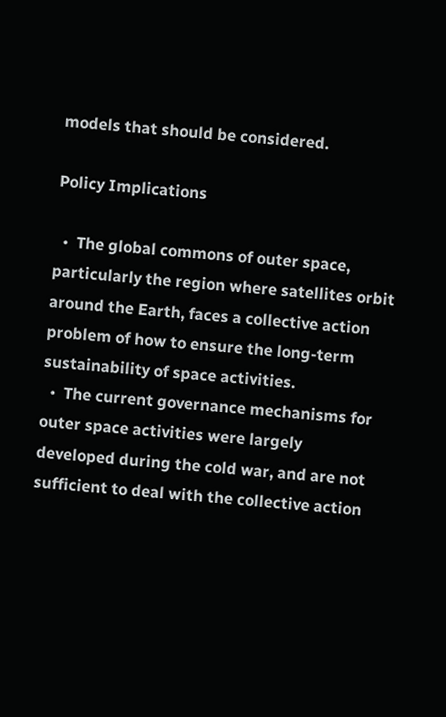models that should be considered.

Policy Implications

  •  The global commons of outer space, particularly the region where satellites orbit around the Earth, faces a collective action problem of how to ensure the long-term sustainability of space activities.
  •  The current governance mechanisms for outer space activities were largely developed during the cold war, and are not sufficient to deal with the collective action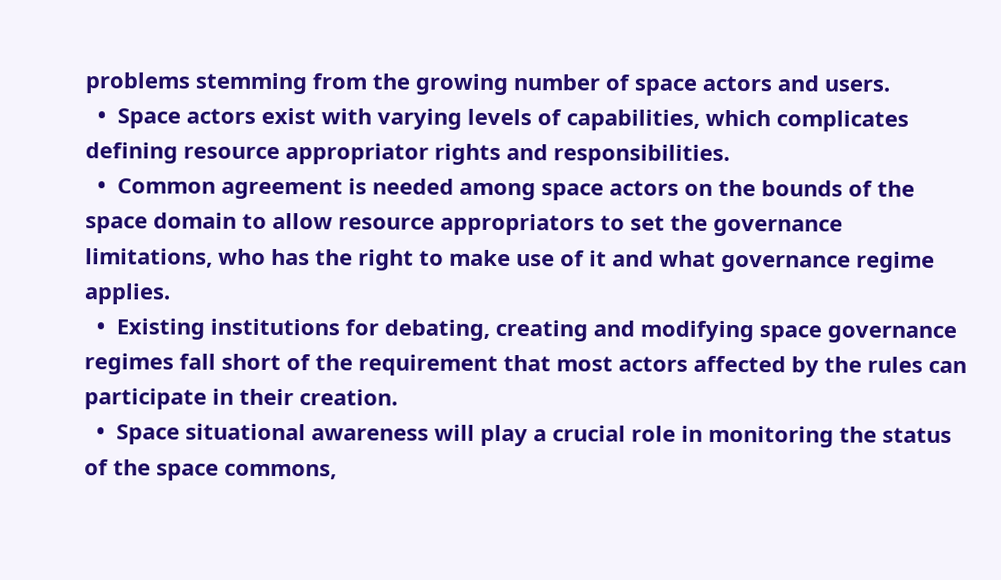problems stemming from the growing number of space actors and users.
  •  Space actors exist with varying levels of capabilities, which complicates defining resource appropriator rights and responsibilities.
  •  Common agreement is needed among space actors on the bounds of the space domain to allow resource appropriators to set the governance limitations, who has the right to make use of it and what governance regime applies.
  •  Existing institutions for debating, creating and modifying space governance regimes fall short of the requirement that most actors affected by the rules can participate in their creation.
  •  Space situational awareness will play a crucial role in monitoring the status of the space commons,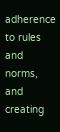adherence to rules and norms, and creating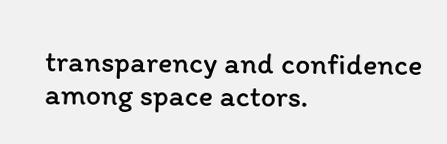transparency and confidence among space actors.